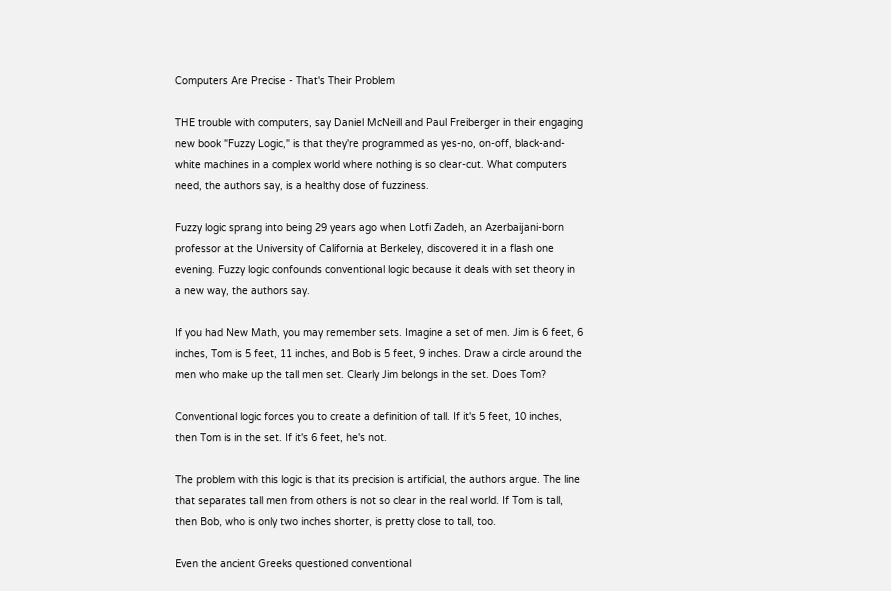Computers Are Precise - That's Their Problem

THE trouble with computers, say Daniel McNeill and Paul Freiberger in their engaging new book "Fuzzy Logic," is that they're programmed as yes-no, on-off, black-and-white machines in a complex world where nothing is so clear-cut. What computers need, the authors say, is a healthy dose of fuzziness.

Fuzzy logic sprang into being 29 years ago when Lotfi Zadeh, an Azerbaijani-born professor at the University of California at Berkeley, discovered it in a flash one evening. Fuzzy logic confounds conventional logic because it deals with set theory in a new way, the authors say.

If you had New Math, you may remember sets. Imagine a set of men. Jim is 6 feet, 6 inches, Tom is 5 feet, 11 inches, and Bob is 5 feet, 9 inches. Draw a circle around the men who make up the tall men set. Clearly Jim belongs in the set. Does Tom?

Conventional logic forces you to create a definition of tall. If it's 5 feet, 10 inches, then Tom is in the set. If it's 6 feet, he's not.

The problem with this logic is that its precision is artificial, the authors argue. The line that separates tall men from others is not so clear in the real world. If Tom is tall, then Bob, who is only two inches shorter, is pretty close to tall, too.

Even the ancient Greeks questioned conventional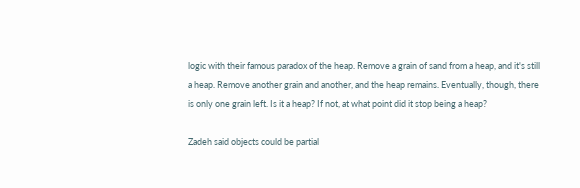logic with their famous paradox of the heap. Remove a grain of sand from a heap, and it's still a heap. Remove another grain and another, and the heap remains. Eventually, though, there is only one grain left. Is it a heap? If not, at what point did it stop being a heap?

Zadeh said objects could be partial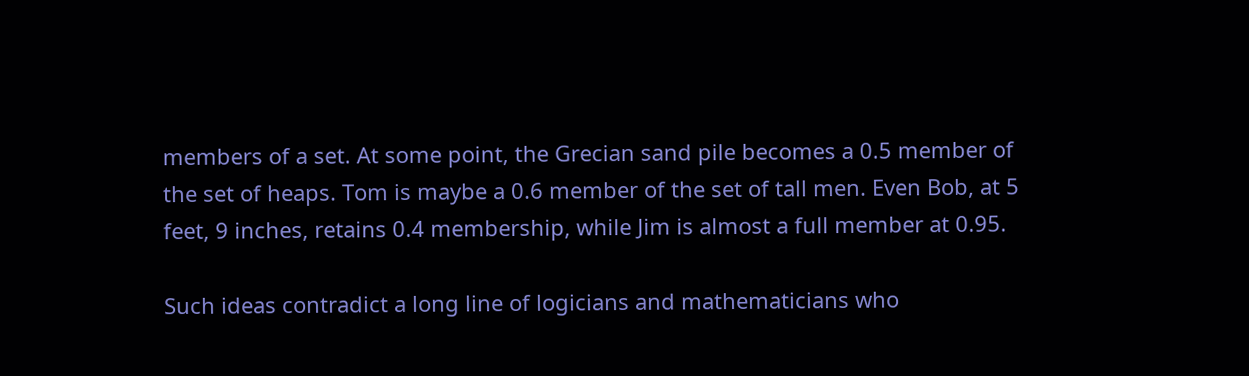members of a set. At some point, the Grecian sand pile becomes a 0.5 member of the set of heaps. Tom is maybe a 0.6 member of the set of tall men. Even Bob, at 5 feet, 9 inches, retains 0.4 membership, while Jim is almost a full member at 0.95.

Such ideas contradict a long line of logicians and mathematicians who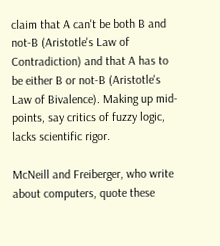claim that A can't be both B and not-B (Aristotle's Law of Contradiction) and that A has to be either B or not-B (Aristotle's Law of Bivalence). Making up mid-points, say critics of fuzzy logic, lacks scientific rigor.

McNeill and Freiberger, who write about computers, quote these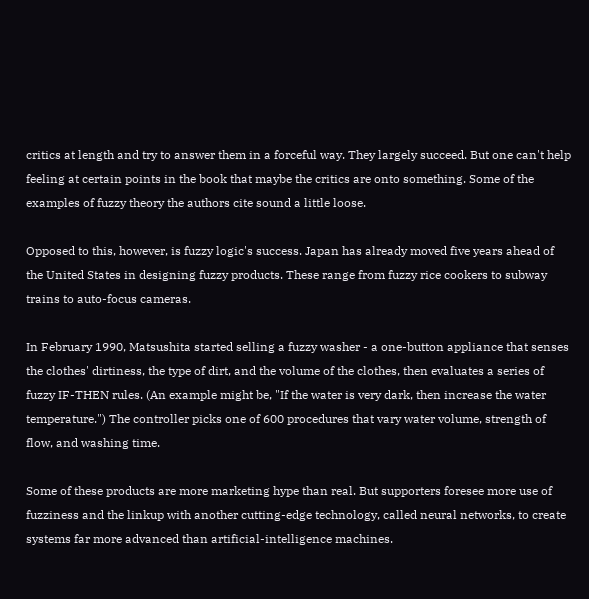critics at length and try to answer them in a forceful way. They largely succeed. But one can't help feeling at certain points in the book that maybe the critics are onto something. Some of the examples of fuzzy theory the authors cite sound a little loose.

Opposed to this, however, is fuzzy logic's success. Japan has already moved five years ahead of the United States in designing fuzzy products. These range from fuzzy rice cookers to subway trains to auto-focus cameras.

In February 1990, Matsushita started selling a fuzzy washer - a one-button appliance that senses the clothes' dirtiness, the type of dirt, and the volume of the clothes, then evaluates a series of fuzzy IF-THEN rules. (An example might be, "If the water is very dark, then increase the water temperature.") The controller picks one of 600 procedures that vary water volume, strength of flow, and washing time.

Some of these products are more marketing hype than real. But supporters foresee more use of fuzziness and the linkup with another cutting-edge technology, called neural networks, to create systems far more advanced than artificial-intelligence machines.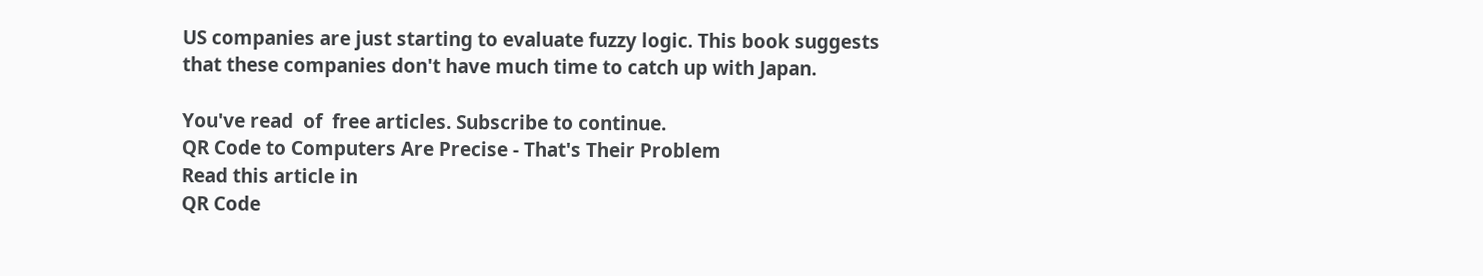US companies are just starting to evaluate fuzzy logic. This book suggests that these companies don't have much time to catch up with Japan.

You've read  of  free articles. Subscribe to continue.
QR Code to Computers Are Precise - That's Their Problem
Read this article in
QR Code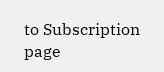to Subscription page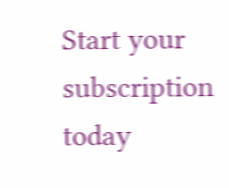Start your subscription today